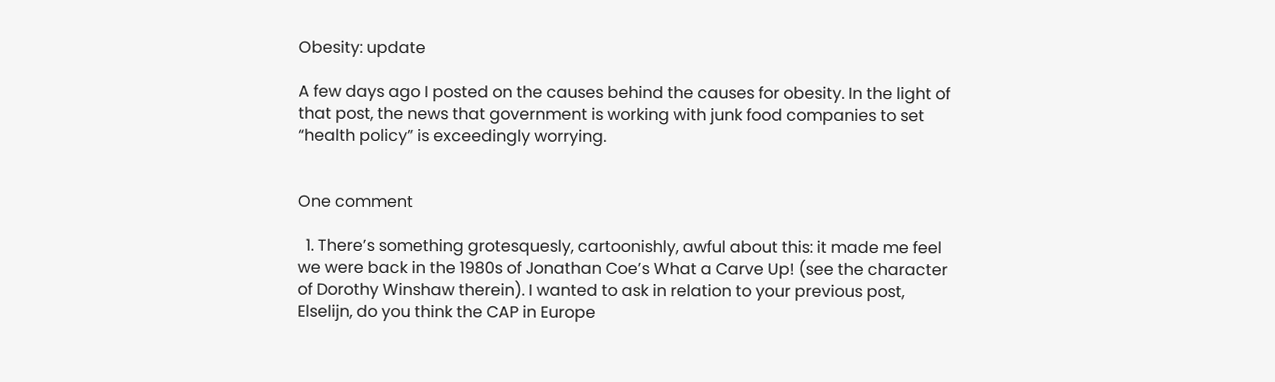Obesity: update

A few days ago I posted on the causes behind the causes for obesity. In the light of that post, the news that government is working with junk food companies to set “health policy” is exceedingly worrying.


One comment

  1. There’s something grotesquesly, cartoonishly, awful about this: it made me feel we were back in the 1980s of Jonathan Coe’s What a Carve Up! (see the character of Dorothy Winshaw therein). I wanted to ask in relation to your previous post, Elselijn, do you think the CAP in Europe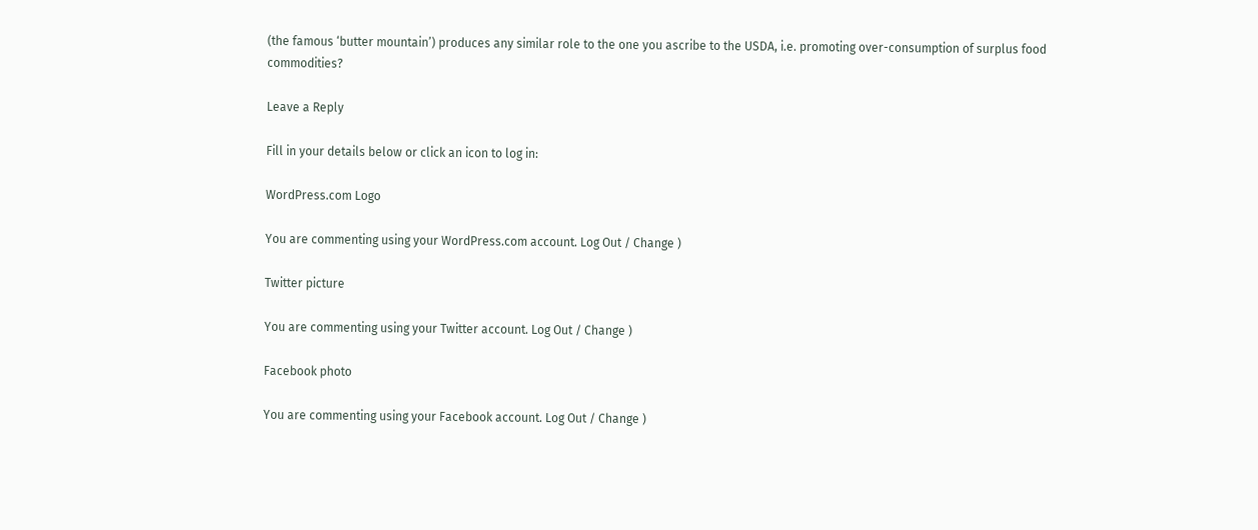(the famous ‘butter mountain’) produces any similar role to the one you ascribe to the USDA, i.e. promoting over-consumption of surplus food commodities?

Leave a Reply

Fill in your details below or click an icon to log in:

WordPress.com Logo

You are commenting using your WordPress.com account. Log Out / Change )

Twitter picture

You are commenting using your Twitter account. Log Out / Change )

Facebook photo

You are commenting using your Facebook account. Log Out / Change )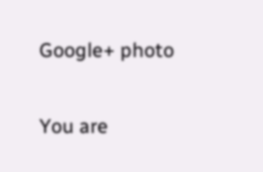Google+ photo

You are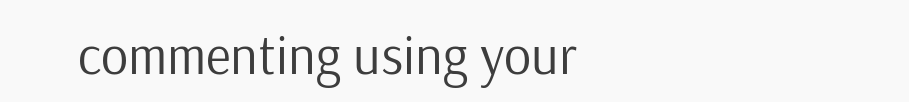commenting using your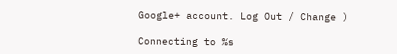Google+ account. Log Out / Change )

Connecting to %s